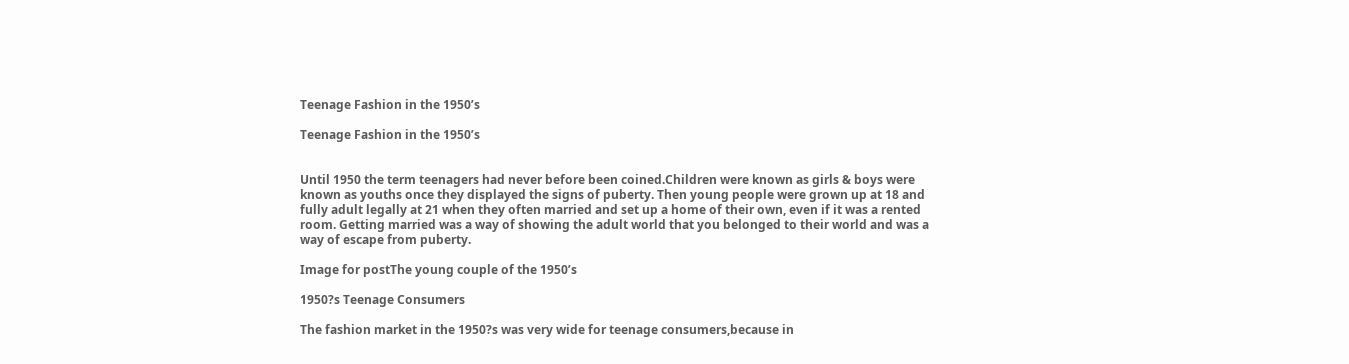Teenage Fashion in the 1950’s

Teenage Fashion in the 1950’s


Until 1950 the term teenagers had never before been coined.Children were known as girls & boys were known as youths once they displayed the signs of puberty. Then young people were grown up at 18 and fully adult legally at 21 when they often married and set up a home of their own, even if it was a rented room. Getting married was a way of showing the adult world that you belonged to their world and was a way of escape from puberty.

Image for postThe young couple of the 1950’s

1950?s Teenage Consumers

The fashion market in the 1950?s was very wide for teenage consumers,because in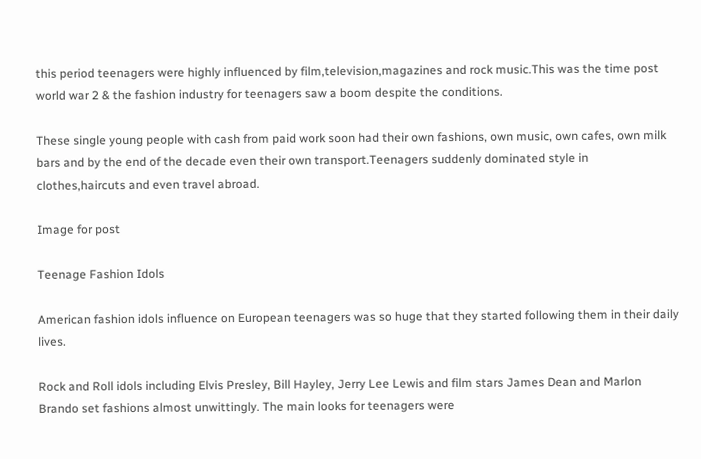this period teenagers were highly influenced by film,television,magazines and rock music.This was the time post world war 2 & the fashion industry for teenagers saw a boom despite the conditions.

These single young people with cash from paid work soon had their own fashions, own music, own cafes, own milk bars and by the end of the decade even their own transport.Teenagers suddenly dominated style in clothes,haircuts and even travel abroad.

Image for post

Teenage Fashion Idols

American fashion idols influence on European teenagers was so huge that they started following them in their daily lives.

Rock and Roll idols including Elvis Presley, Bill Hayley, Jerry Lee Lewis and film stars James Dean and Marlon Brando set fashions almost unwittingly. The main looks for teenagers were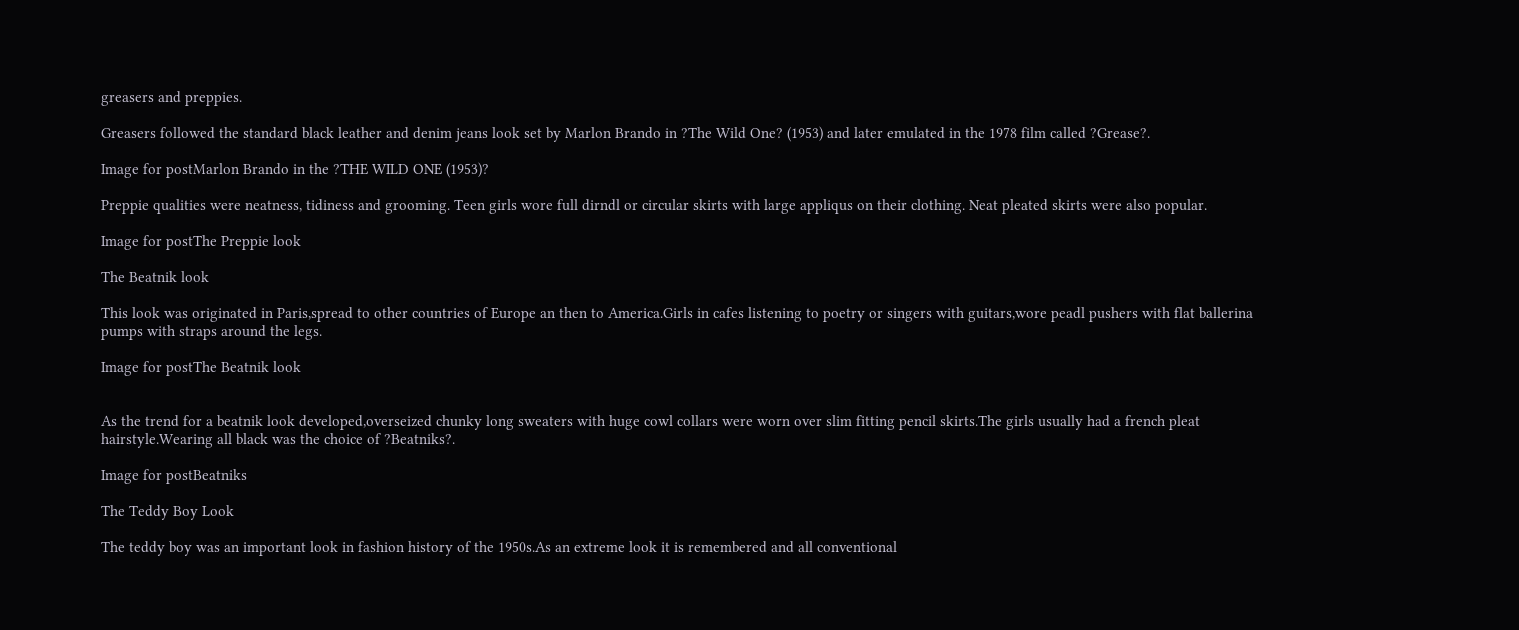greasers and preppies.

Greasers followed the standard black leather and denim jeans look set by Marlon Brando in ?The Wild One? (1953) and later emulated in the 1978 film called ?Grease?.

Image for postMarlon Brando in the ?THE WILD ONE (1953)?

Preppie qualities were neatness, tidiness and grooming. Teen girls wore full dirndl or circular skirts with large appliqus on their clothing. Neat pleated skirts were also popular.

Image for postThe Preppie look

The Beatnik look

This look was originated in Paris,spread to other countries of Europe an then to America.Girls in cafes listening to poetry or singers with guitars,wore peadl pushers with flat ballerina pumps with straps around the legs.

Image for postThe Beatnik look


As the trend for a beatnik look developed,overseized chunky long sweaters with huge cowl collars were worn over slim fitting pencil skirts.The girls usually had a french pleat hairstyle.Wearing all black was the choice of ?Beatniks?.

Image for postBeatniks

The Teddy Boy Look

The teddy boy was an important look in fashion history of the 1950s.As an extreme look it is remembered and all conventional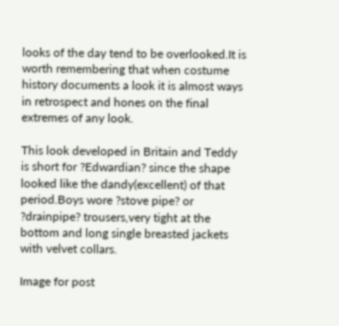looks of the day tend to be overlooked.It is worth remembering that when costume history documents a look it is almost ways in retrospect and hones on the final extremes of any look.

This look developed in Britain and Teddy is short for ?Edwardian? since the shape looked like the dandy(excellent) of that period.Boys wore ?stove pipe? or ?drainpipe? trousers,very tight at the bottom and long single breasted jackets with velvet collars.

Image for post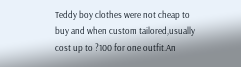Teddy boy clothes were not cheap to buy and when custom tailored,usually cost up to ?100 for one outfit.An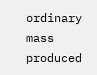ordinary mass produced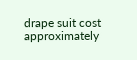drape suit cost approximately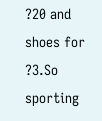?20 and shoes for ?3.So sporting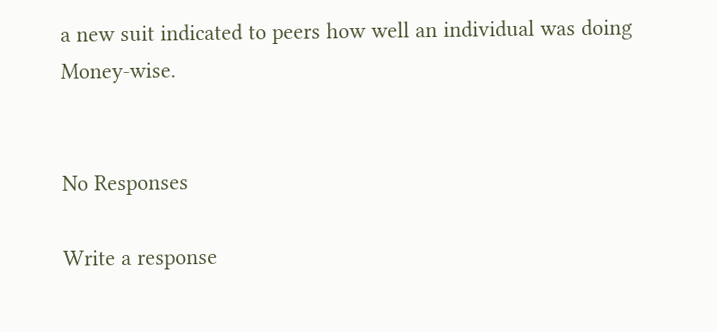a new suit indicated to peers how well an individual was doing Money-wise.


No Responses

Write a response